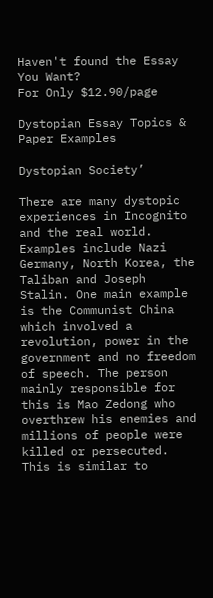Haven't found the Essay You Want?
For Only $12.90/page

Dystopian Essay Topics & Paper Examples

Dystopian Society’

There are many dystopic experiences in Incognito and the real world. Examples include Nazi Germany, North Korea, the Taliban and Joseph Stalin. One main example is the Communist China which involved a revolution, power in the government and no freedom of speech. The person mainly responsible for this is Mao Zedong who overthrew his enemies and millions of people were killed or persecuted. This is similar to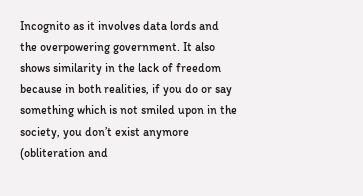Incognito as it involves data lords and the overpowering government. It also shows similarity in the lack of freedom because in both realities, if you do or say something which is not smiled upon in the society, you don’t exist anymore (obliteration and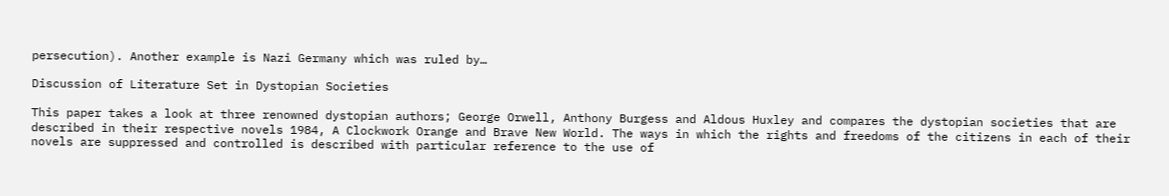persecution). Another example is Nazi Germany which was ruled by…

Discussion of Literature Set in Dystopian Societies

This paper takes a look at three renowned dystopian authors; George Orwell, Anthony Burgess and Aldous Huxley and compares the dystopian societies that are described in their respective novels 1984, A Clockwork Orange and Brave New World. The ways in which the rights and freedoms of the citizens in each of their novels are suppressed and controlled is described with particular reference to the use of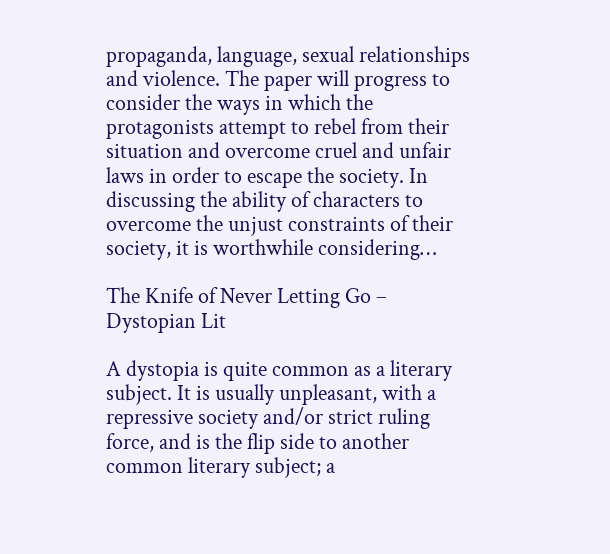propaganda, language, sexual relationships and violence. The paper will progress to consider the ways in which the protagonists attempt to rebel from their situation and overcome cruel and unfair laws in order to escape the society. In discussing the ability of characters to overcome the unjust constraints of their society, it is worthwhile considering…

The Knife of Never Letting Go – Dystopian Lit

A dystopia is quite common as a literary subject. It is usually unpleasant, with a repressive society and/or strict ruling force, and is the flip side to another common literary subject; a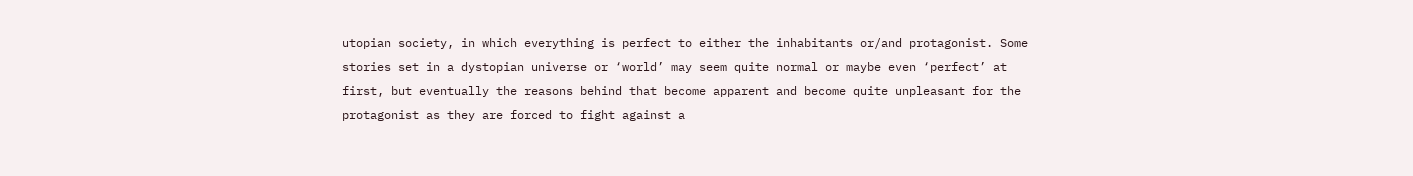utopian society, in which everything is perfect to either the inhabitants or/and protagonist. Some stories set in a dystopian universe or ‘world’ may seem quite normal or maybe even ‘perfect’ at first, but eventually the reasons behind that become apparent and become quite unpleasant for the protagonist as they are forced to fight against a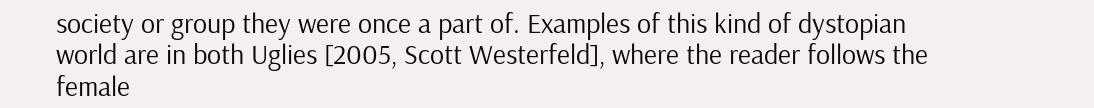society or group they were once a part of. Examples of this kind of dystopian world are in both Uglies [2005, Scott Westerfeld], where the reader follows the female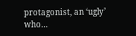protagonist, an ‘ugly’ who…